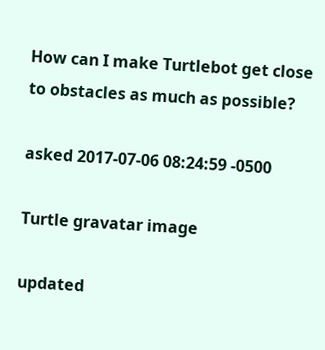How can I make Turtlebot get close to obstacles as much as possible?

asked 2017-07-06 08:24:59 -0500

Turtle gravatar image

updated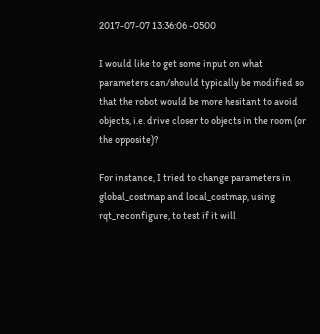2017-07-07 13:36:06 -0500

I would like to get some input on what parameters can/should typically be modified so that the robot would be more hesitant to avoid objects, i.e. drive closer to objects in the room (or the opposite)?

For instance, I tried to change parameters in global_costmap and local_costmap, using rqt_reconfigure, to test if it will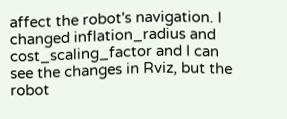affect the robot's navigation. I changed inflation_radius and cost_scaling_factor and I can see the changes in Rviz, but the robot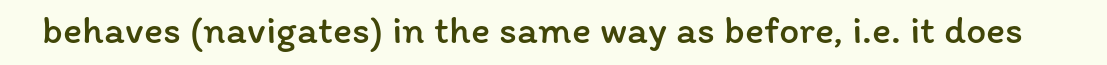behaves (navigates) in the same way as before, i.e. it does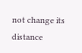not change its distance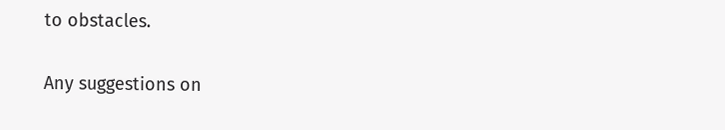to obstacles.

Any suggestions on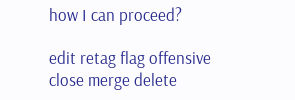how I can proceed?

edit retag flag offensive close merge delete